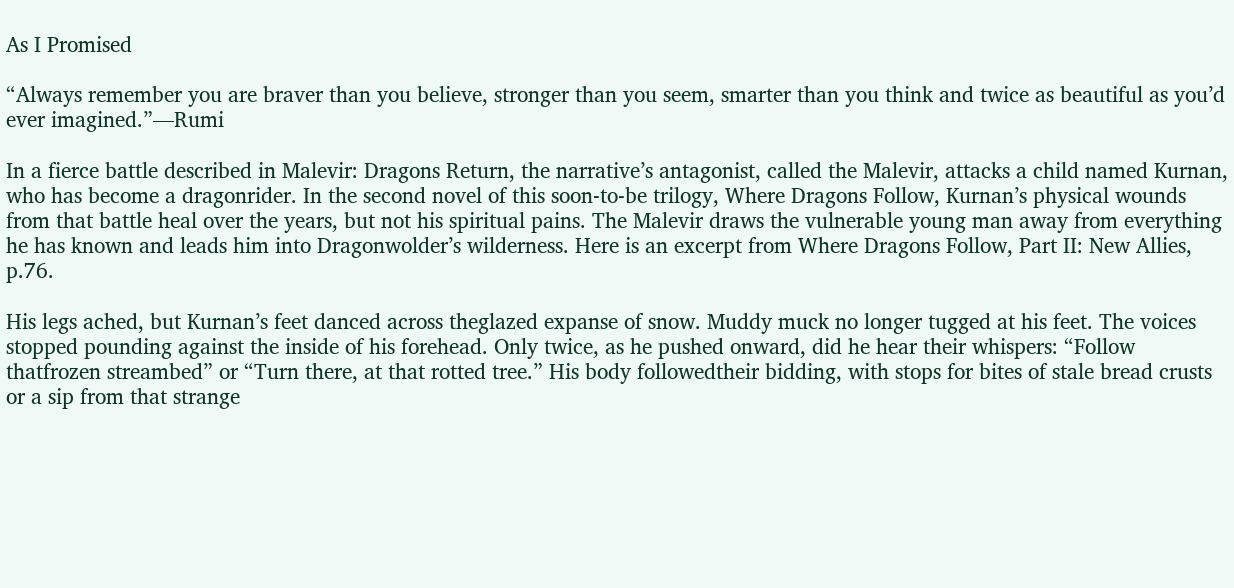As I Promised

“Always remember you are braver than you believe, stronger than you seem, smarter than you think and twice as beautiful as you’d ever imagined.”—Rumi

In a fierce battle described in Malevir: Dragons Return, the narrative’s antagonist, called the Malevir, attacks a child named Kurnan, who has become a dragonrider. In the second novel of this soon-to-be trilogy, Where Dragons Follow, Kurnan’s physical wounds from that battle heal over the years, but not his spiritual pains. The Malevir draws the vulnerable young man away from everything he has known and leads him into Dragonwolder’s wilderness. Here is an excerpt from Where Dragons Follow, Part II: New Allies, p.76.

His legs ached, but Kurnan’s feet danced across theglazed expanse of snow. Muddy muck no longer tugged at his feet. The voices stopped pounding against the inside of his forehead. Only twice, as he pushed onward, did he hear their whispers: “Follow thatfrozen streambed” or “Turn there, at that rotted tree.” His body followedtheir bidding, with stops for bites of stale bread crusts or a sip from that strange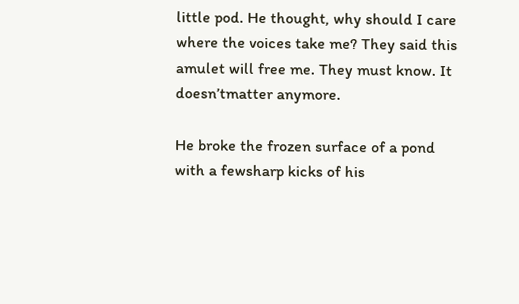little pod. He thought, why should I care where the voices take me? They said this amulet will free me. They must know. It doesn’tmatter anymore.

He broke the frozen surface of a pond with a fewsharp kicks of his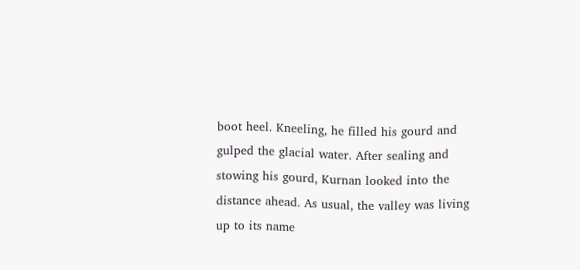boot heel. Kneeling, he filled his gourd and gulped the glacial water. After sealing and stowing his gourd, Kurnan looked into the distance ahead. As usual, the valley was living up to its name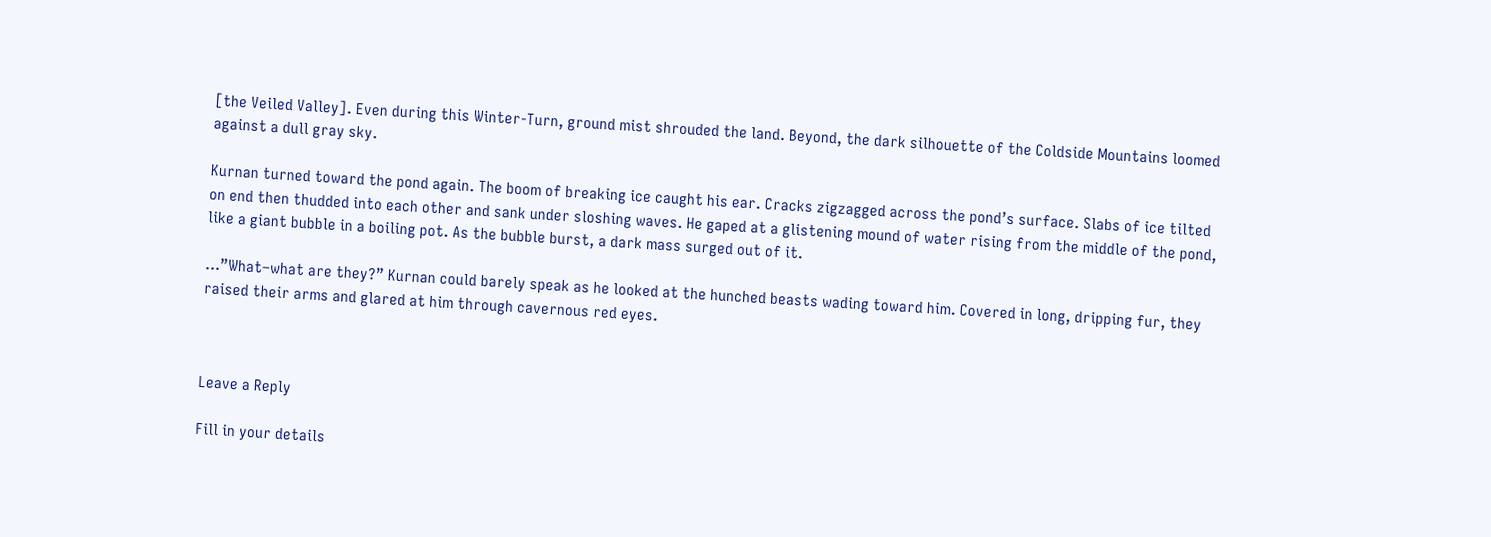[the Veiled Valley]. Even during this Winter-Turn, ground mist shrouded the land. Beyond, the dark silhouette of the Coldside Mountains loomed against a dull gray sky.

Kurnan turned toward the pond again. The boom of breaking ice caught his ear. Cracks zigzagged across the pond’s surface. Slabs of ice tilted on end then thudded into each other and sank under sloshing waves. He gaped at a glistening mound of water rising from the middle of the pond, like a giant bubble in a boiling pot. As the bubble burst, a dark mass surged out of it.

…”What–what are they?” Kurnan could barely speak as he looked at the hunched beasts wading toward him. Covered in long, dripping fur, they raised their arms and glared at him through cavernous red eyes.



Leave a Reply

Fill in your details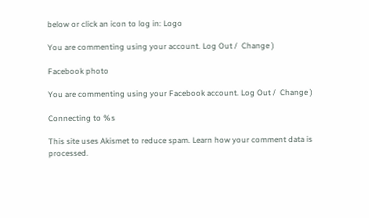below or click an icon to log in: Logo

You are commenting using your account. Log Out /  Change )

Facebook photo

You are commenting using your Facebook account. Log Out /  Change )

Connecting to %s

This site uses Akismet to reduce spam. Learn how your comment data is processed.